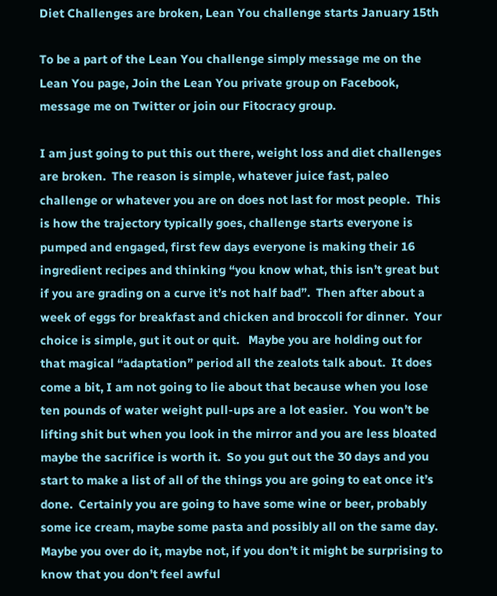Diet Challenges are broken, Lean You challenge starts January 15th

To be a part of the Lean You challenge simply message me on the Lean You page, Join the Lean You private group on Facebook, message me on Twitter or join our Fitocracy group.

I am just going to put this out there, weight loss and diet challenges are broken.  The reason is simple, whatever juice fast, paleo challenge or whatever you are on does not last for most people.  This is how the trajectory typically goes, challenge starts everyone is pumped and engaged, first few days everyone is making their 16 ingredient recipes and thinking “you know what, this isn’t great but if you are grading on a curve it’s not half bad”.  Then after about a week of eggs for breakfast and chicken and broccoli for dinner.  Your choice is simple, gut it out or quit.   Maybe you are holding out for that magical “adaptation” period all the zealots talk about.  It does come a bit, I am not going to lie about that because when you lose ten pounds of water weight pull-ups are a lot easier.  You won’t be lifting shit but when you look in the mirror and you are less bloated maybe the sacrifice is worth it.  So you gut out the 30 days and you start to make a list of all of the things you are going to eat once it’s done.  Certainly you are going to have some wine or beer, probably some ice cream, maybe some pasta and possibly all on the same day.  Maybe you over do it, maybe not, if you don’t it might be surprising to know that you don’t feel awful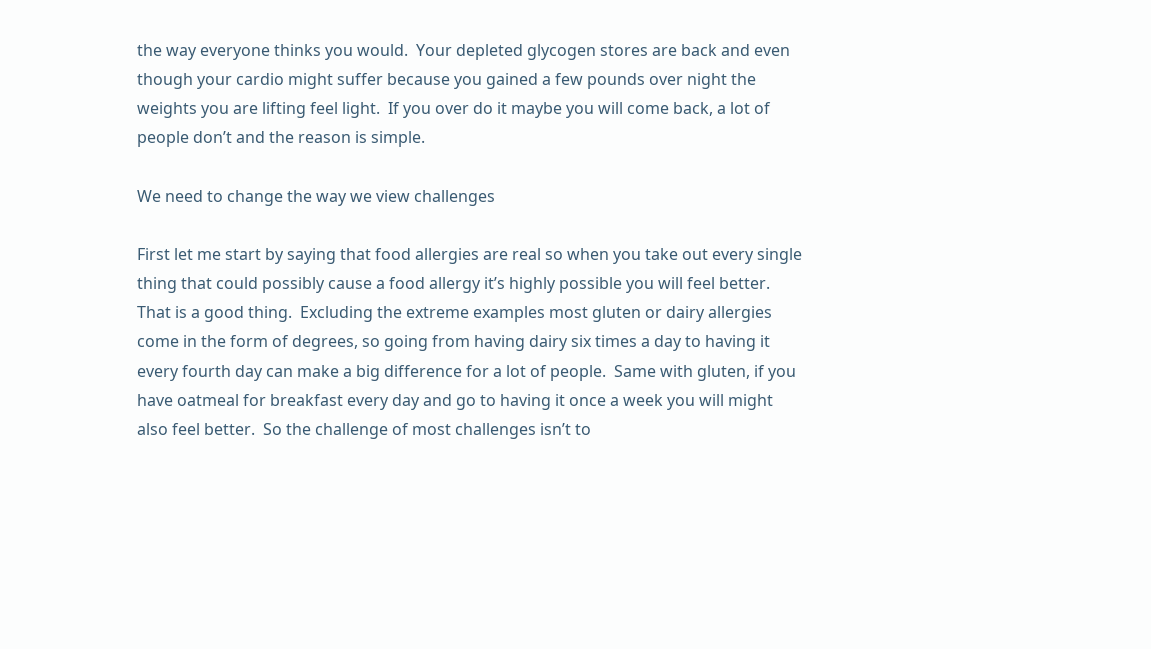the way everyone thinks you would.  Your depleted glycogen stores are back and even though your cardio might suffer because you gained a few pounds over night the weights you are lifting feel light.  If you over do it maybe you will come back, a lot of people don’t and the reason is simple.

We need to change the way we view challenges

First let me start by saying that food allergies are real so when you take out every single thing that could possibly cause a food allergy it’s highly possible you will feel better.  That is a good thing.  Excluding the extreme examples most gluten or dairy allergies come in the form of degrees, so going from having dairy six times a day to having it every fourth day can make a big difference for a lot of people.  Same with gluten, if you have oatmeal for breakfast every day and go to having it once a week you will might also feel better.  So the challenge of most challenges isn’t to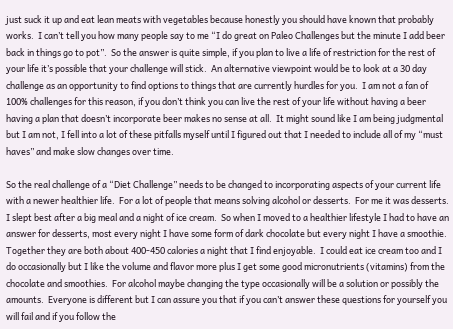just suck it up and eat lean meats with vegetables because honestly you should have known that probably works.  I can’t tell you how many people say to me “I do great on Paleo Challenges but the minute I add beer back in things go to pot”.  So the answer is quite simple, if you plan to live a life of restriction for the rest of your life it’s possible that your challenge will stick.  An alternative viewpoint would be to look at a 30 day challenge as an opportunity to find options to things that are currently hurdles for you.  I am not a fan of 100% challenges for this reason, if you don’t think you can live the rest of your life without having a beer having a plan that doesn’t incorporate beer makes no sense at all.  It might sound like I am being judgmental but I am not, I fell into a lot of these pitfalls myself until I figured out that I needed to include all of my “must haves” and make slow changes over time.

So the real challenge of a “Diet Challenge” needs to be changed to incorporating aspects of your current life with a newer healthier life.  For a lot of people that means solving alcohol or desserts.  For me it was desserts.  I slept best after a big meal and a night of ice cream.  So when I moved to a healthier lifestyle I had to have an answer for desserts, most every night I have some form of dark chocolate but every night I have a smoothie.  Together they are both about 400-450 calories a night that I find enjoyable.  I could eat ice cream too and I do occasionally but I like the volume and flavor more plus I get some good micronutrients (vitamins) from the chocolate and smoothies.  For alcohol maybe changing the type occasionally will be a solution or possibly the amounts.  Everyone is different but I can assure you that if you can’t answer these questions for yourself you will fail and if you follow the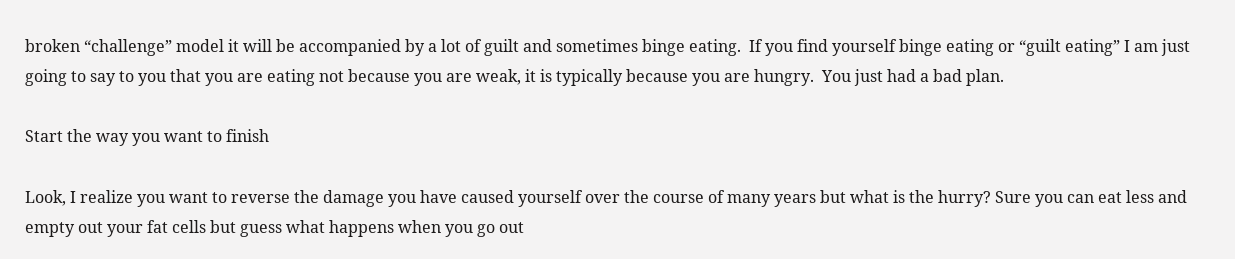broken “challenge” model it will be accompanied by a lot of guilt and sometimes binge eating.  If you find yourself binge eating or “guilt eating” I am just going to say to you that you are eating not because you are weak, it is typically because you are hungry.  You just had a bad plan.

Start the way you want to finish

Look, I realize you want to reverse the damage you have caused yourself over the course of many years but what is the hurry? Sure you can eat less and empty out your fat cells but guess what happens when you go out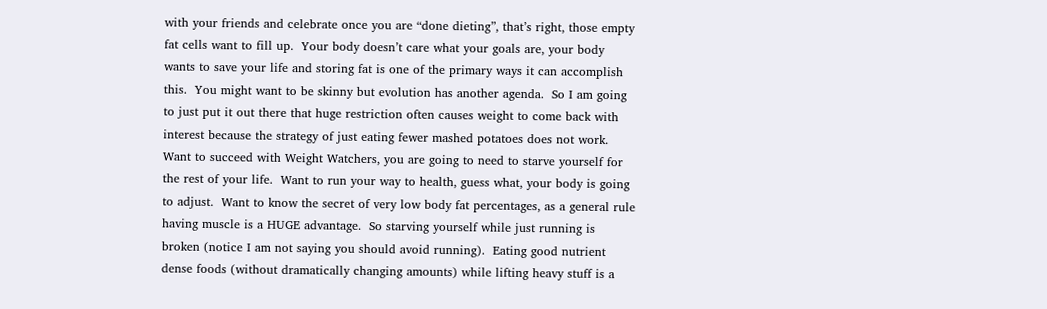with your friends and celebrate once you are “done dieting”, that’s right, those empty fat cells want to fill up.  Your body doesn’t care what your goals are, your body wants to save your life and storing fat is one of the primary ways it can accomplish this.  You might want to be skinny but evolution has another agenda.  So I am going to just put it out there that huge restriction often causes weight to come back with interest because the strategy of just eating fewer mashed potatoes does not work.  Want to succeed with Weight Watchers, you are going to need to starve yourself for the rest of your life.  Want to run your way to health, guess what, your body is going to adjust.  Want to know the secret of very low body fat percentages, as a general rule having muscle is a HUGE advantage.  So starving yourself while just running is broken (notice I am not saying you should avoid running).  Eating good nutrient dense foods (without dramatically changing amounts) while lifting heavy stuff is a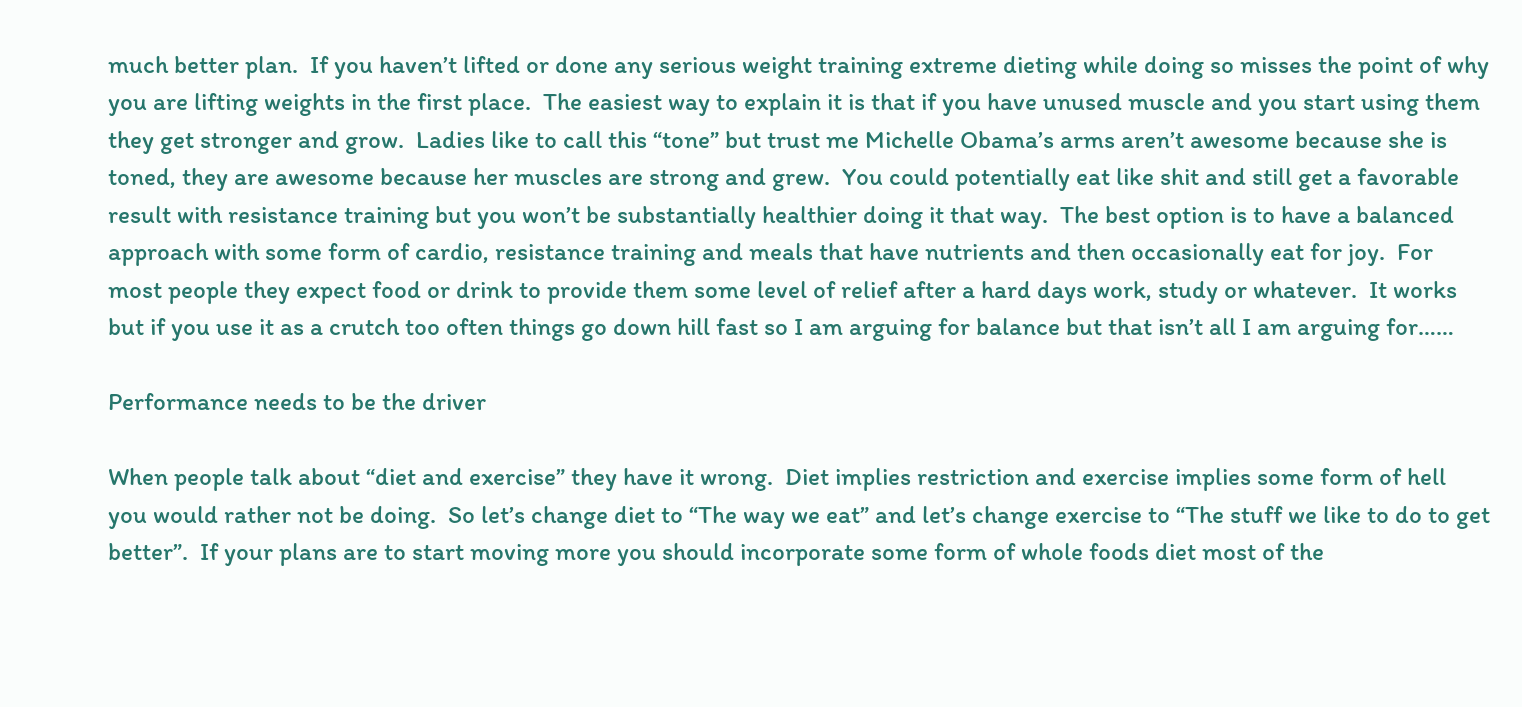much better plan.  If you haven’t lifted or done any serious weight training extreme dieting while doing so misses the point of why you are lifting weights in the first place.  The easiest way to explain it is that if you have unused muscle and you start using them they get stronger and grow.  Ladies like to call this “tone” but trust me Michelle Obama’s arms aren’t awesome because she is toned, they are awesome because her muscles are strong and grew.  You could potentially eat like shit and still get a favorable result with resistance training but you won’t be substantially healthier doing it that way.  The best option is to have a balanced approach with some form of cardio, resistance training and meals that have nutrients and then occasionally eat for joy.  For most people they expect food or drink to provide them some level of relief after a hard days work, study or whatever.  It works but if you use it as a crutch too often things go down hill fast so I am arguing for balance but that isn’t all I am arguing for……

Performance needs to be the driver

When people talk about “diet and exercise” they have it wrong.  Diet implies restriction and exercise implies some form of hell you would rather not be doing.  So let’s change diet to “The way we eat” and let’s change exercise to “The stuff we like to do to get better”.  If your plans are to start moving more you should incorporate some form of whole foods diet most of the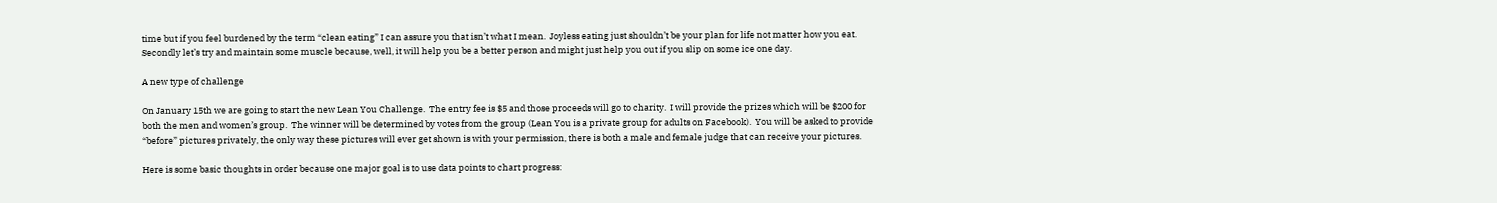time but if you feel burdened by the term “clean eating” I can assure you that isn’t what I mean.  Joyless eating just shouldn’t be your plan for life not matter how you eat.  Secondly let’s try and maintain some muscle because, well, it will help you be a better person and might just help you out if you slip on some ice one day.

A new type of challenge

On January 15th we are going to start the new Lean You Challenge.  The entry fee is $5 and those proceeds will go to charity.  I will provide the prizes which will be $200 for both the men and women’s group.  The winner will be determined by votes from the group (Lean You is a private group for adults on Facebook).  You will be asked to provide “before” pictures privately, the only way these pictures will ever get shown is with your permission, there is both a male and female judge that can receive your pictures.

Here is some basic thoughts in order because one major goal is to use data points to chart progress: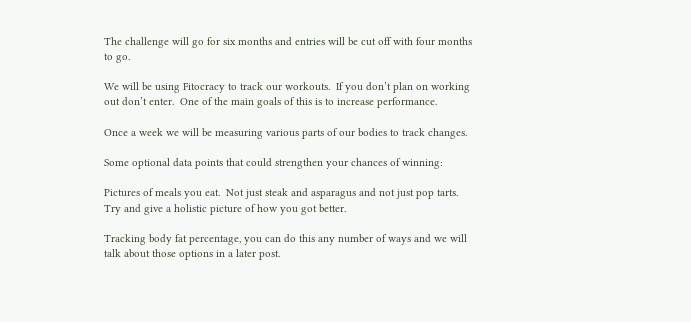The challenge will go for six months and entries will be cut off with four months to go.

We will be using Fitocracy to track our workouts.  If you don’t plan on working out don’t enter.  One of the main goals of this is to increase performance.

Once a week we will be measuring various parts of our bodies to track changes.

Some optional data points that could strengthen your chances of winning:

Pictures of meals you eat.  Not just steak and asparagus and not just pop tarts.  Try and give a holistic picture of how you got better.

Tracking body fat percentage, you can do this any number of ways and we will talk about those options in a later post.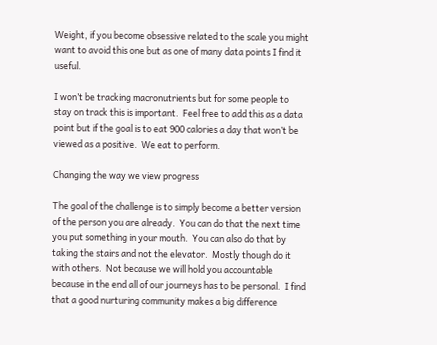Weight, if you become obsessive related to the scale you might want to avoid this one but as one of many data points I find it useful.

I won’t be tracking macronutrients but for some people to stay on track this is important.  Feel free to add this as a data point but if the goal is to eat 900 calories a day that won’t be viewed as a positive.  We eat to perform.

Changing the way we view progress

The goal of the challenge is to simply become a better version of the person you are already.  You can do that the next time you put something in your mouth.  You can also do that by taking the stairs and not the elevator.  Mostly though do it with others.  Not because we will hold you accountable because in the end all of our journeys has to be personal.  I find that a good nurturing community makes a big difference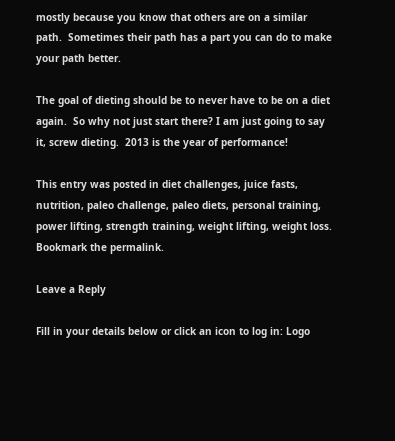mostly because you know that others are on a similar path.  Sometimes their path has a part you can do to make your path better.

The goal of dieting should be to never have to be on a diet again.  So why not just start there? I am just going to say it, screw dieting.  2013 is the year of performance!

This entry was posted in diet challenges, juice fasts, nutrition, paleo challenge, paleo diets, personal training, power lifting, strength training, weight lifting, weight loss. Bookmark the permalink.

Leave a Reply

Fill in your details below or click an icon to log in: Logo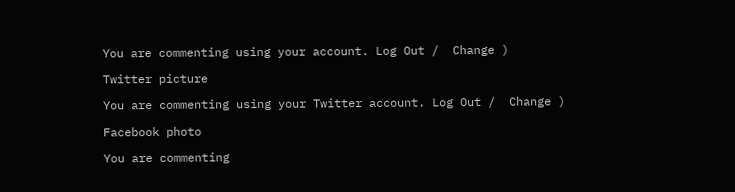You are commenting using your account. Log Out /  Change )

Twitter picture

You are commenting using your Twitter account. Log Out /  Change )

Facebook photo

You are commenting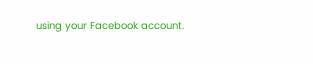using your Facebook account.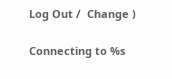Log Out /  Change )

Connecting to %s